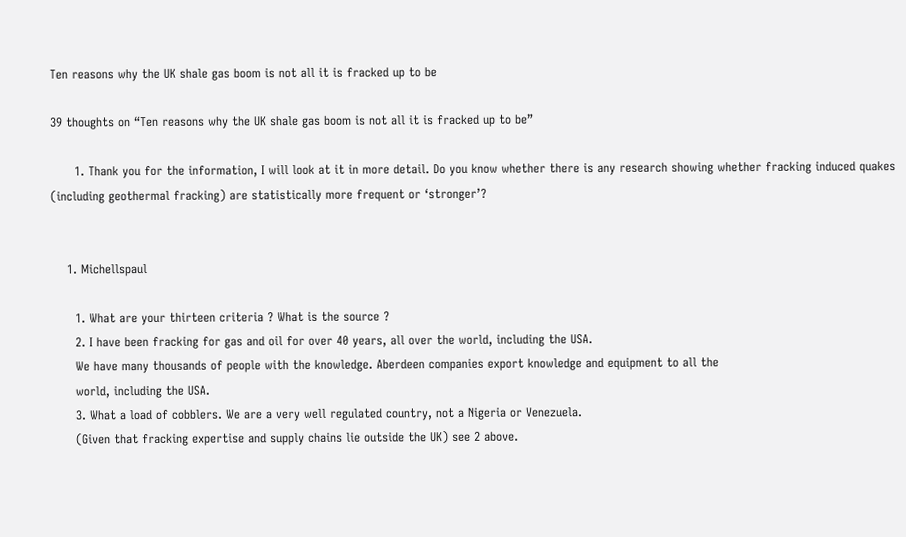Ten reasons why the UK shale gas boom is not all it is fracked up to be

39 thoughts on “Ten reasons why the UK shale gas boom is not all it is fracked up to be”

      1. Thank you for the information, I will look at it in more detail. Do you know whether there is any research showing whether fracking induced quakes (including geothermal fracking) are statistically more frequent or ‘stronger’?


    1. Michellspaul

      1. What are your thirteen criteria ? What is the source ?
      2. I have been fracking for gas and oil for over 40 years, all over the world, including the USA.
      We have many thousands of people with the knowledge. Aberdeen companies export knowledge and equipment to all the
      world, including the USA.
      3. What a load of cobblers. We are a very well regulated country, not a Nigeria or Venezuela.
      (Given that fracking expertise and supply chains lie outside the UK) see 2 above.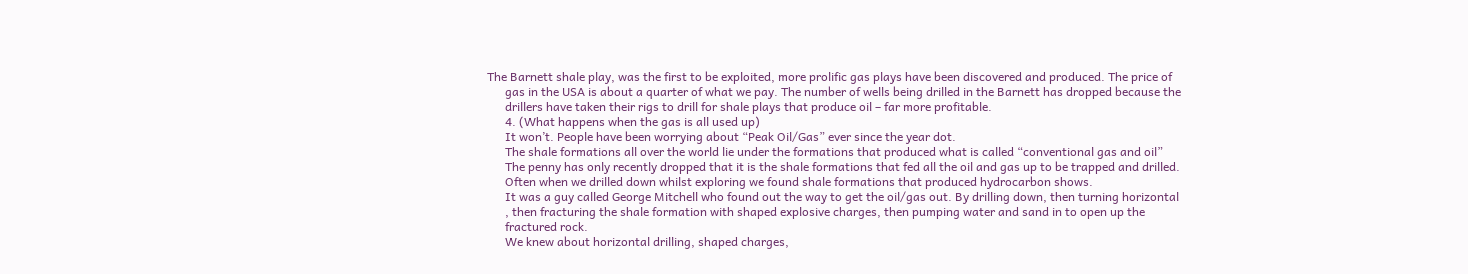The Barnett shale play, was the first to be exploited, more prolific gas plays have been discovered and produced. The price of
      gas in the USA is about a quarter of what we pay. The number of wells being drilled in the Barnett has dropped because the
      drillers have taken their rigs to drill for shale plays that produce oil – far more profitable.
      4. (What happens when the gas is all used up)
      It won’t. People have been worrying about “Peak Oil/Gas” ever since the year dot.
      The shale formations all over the world lie under the formations that produced what is called “conventional gas and oil”
      The penny has only recently dropped that it is the shale formations that fed all the oil and gas up to be trapped and drilled.
      Often when we drilled down whilst exploring we found shale formations that produced hydrocarbon shows.
      It was a guy called George Mitchell who found out the way to get the oil/gas out. By drilling down, then turning horizontal
      , then fracturing the shale formation with shaped explosive charges, then pumping water and sand in to open up the
      fractured rock.
      We knew about horizontal drilling, shaped charges,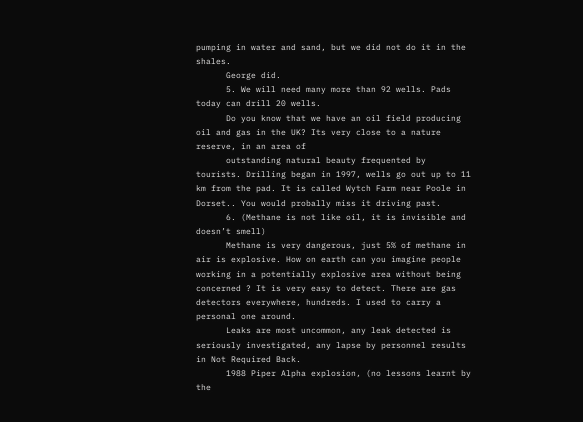pumping in water and sand, but we did not do it in the shales.
      George did.
      5. We will need many more than 92 wells. Pads today can drill 20 wells.
      Do you know that we have an oil field producing oil and gas in the UK? Its very close to a nature reserve, in an area of
      outstanding natural beauty frequented by tourists. Drilling began in 1997, wells go out up to 11 km from the pad. It is called Wytch Farm near Poole in Dorset.. You would probally miss it driving past.
      6. (Methane is not like oil, it is invisible and doesn’t smell)
      Methane is very dangerous, just 5% of methane in air is explosive. How on earth can you imagine people working in a potentially explosive area without being concerned ? It is very easy to detect. There are gas detectors everywhere, hundreds. I used to carry a personal one around.
      Leaks are most uncommon, any leak detected is seriously investigated, any lapse by personnel results in Not Required Back.
      1988 Piper Alpha explosion, (no lessons learnt by the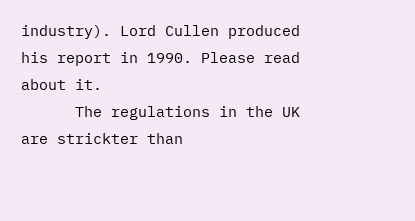industry). Lord Cullen produced his report in 1990. Please read about it.
      The regulations in the UK are strickter than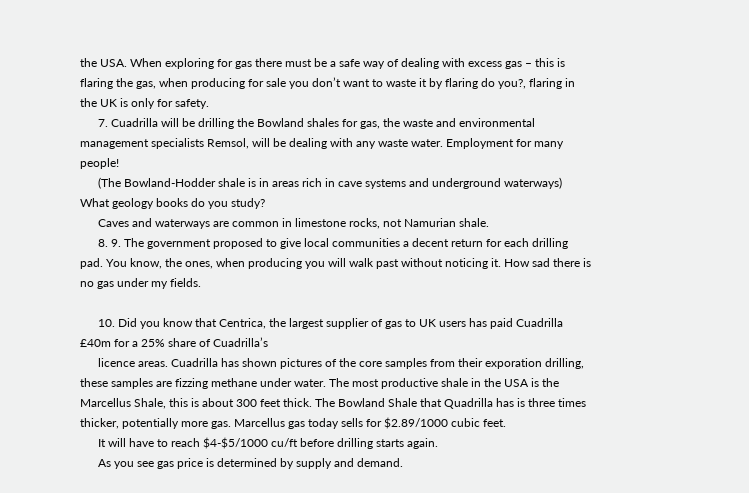the USA. When exploring for gas there must be a safe way of dealing with excess gas – this is flaring the gas, when producing for sale you don’t want to waste it by flaring do you?, flaring in the UK is only for safety.
      7. Cuadrilla will be drilling the Bowland shales for gas, the waste and environmental management specialists Remsol, will be dealing with any waste water. Employment for many people!
      (The Bowland-Hodder shale is in areas rich in cave systems and underground waterways) What geology books do you study?
      Caves and waterways are common in limestone rocks, not Namurian shale.
      8. 9. The government proposed to give local communities a decent return for each drilling pad. You know, the ones, when producing you will walk past without noticing it. How sad there is no gas under my fields.

      10. Did you know that Centrica, the largest supplier of gas to UK users has paid Cuadrilla £40m for a 25% share of Cuadrilla’s
      licence areas. Cuadrilla has shown pictures of the core samples from their exporation drilling, these samples are fizzing methane under water. The most productive shale in the USA is the Marcellus Shale, this is about 300 feet thick. The Bowland Shale that Quadrilla has is three times thicker, potentially more gas. Marcellus gas today sells for $2.89/1000 cubic feet.
      It will have to reach $4-$5/1000 cu/ft before drilling starts again.
      As you see gas price is determined by supply and demand.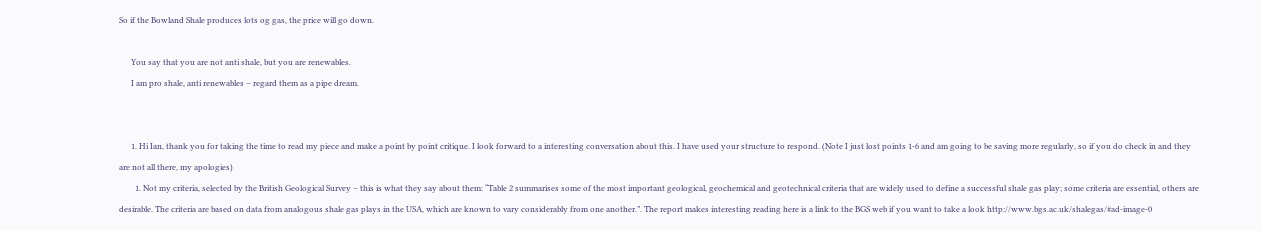So if the Bowland Shale produces lots og gas, the price will go down.

      You say that you are not anti shale, but you are renewables.
      I am pro shale, anti renewables – regard them as a pipe dream.


      1. Hi Ian, thank you for taking the time to read my piece and make a point by point critique. I look forward to a interesting conversation about this. I have used your structure to respond. (Note I just lost points 1-6 and am going to be saving more regularly, so if you do check in and they are not all there, my apologies)
        1. Not my criteria, selected by the British Geological Survey – this is what they say about them: “Table 2 summarises some of the most important geological, geochemical and geotechnical criteria that are widely used to define a successful shale gas play; some criteria are essential, others are desirable. The criteria are based on data from analogous shale gas plays in the USA, which are known to vary considerably from one another.”. The report makes interesting reading here is a link to the BGS web if you want to take a look http://www.bgs.ac.uk/shalegas/#ad-image-0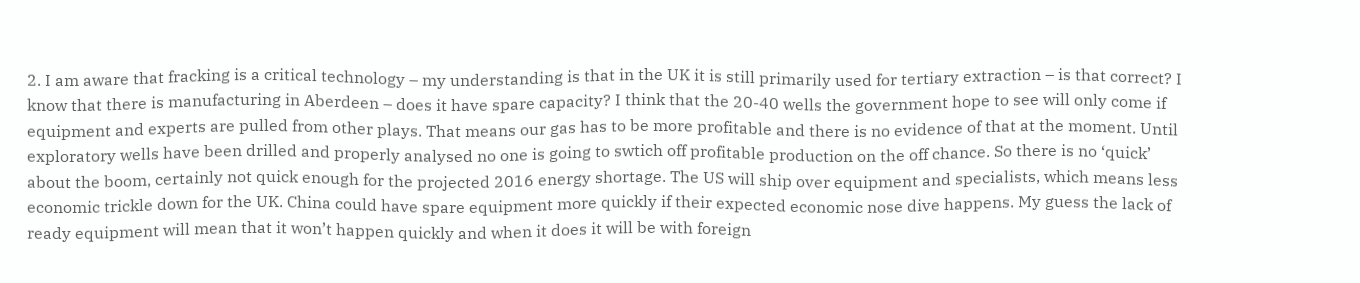2. I am aware that fracking is a critical technology – my understanding is that in the UK it is still primarily used for tertiary extraction – is that correct? I know that there is manufacturing in Aberdeen – does it have spare capacity? I think that the 20-40 wells the government hope to see will only come if equipment and experts are pulled from other plays. That means our gas has to be more profitable and there is no evidence of that at the moment. Until exploratory wells have been drilled and properly analysed no one is going to swtich off profitable production on the off chance. So there is no ‘quick’ about the boom, certainly not quick enough for the projected 2016 energy shortage. The US will ship over equipment and specialists, which means less economic trickle down for the UK. China could have spare equipment more quickly if their expected economic nose dive happens. My guess the lack of ready equipment will mean that it won’t happen quickly and when it does it will be with foreign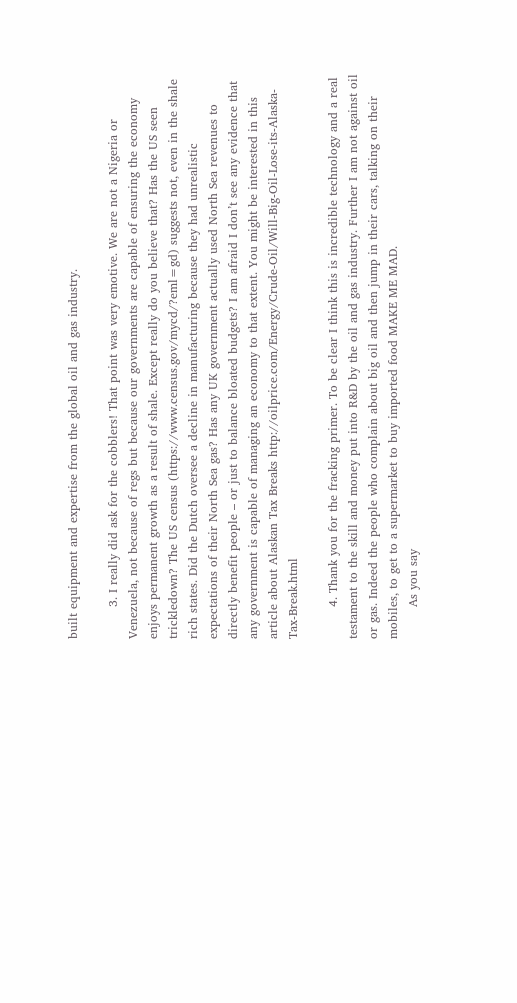built equipment and expertise from the global oil and gas industry.

        3. I really did ask for the cobblers! That point was very emotive. We are not a Nigeria or Venezuela, not because of regs but because our governments are capable of ensuring the economy enjoys permanent growth as a result of shale. Except really do you believe that? Has the US seen trickledown? The US census (https://www.census.gov/mycd/?eml=gd) suggests not, even in the shale rich states. Did the Dutch oversee a decline in manufacturing because they had unrealistic expectations of their North Sea gas? Has any UK government actually used North Sea revenues to directly benefit people – or just to balance bloated budgets? I am afraid I don’t see any evidence that any government is capable of managing an economy to that extent. You might be interested in this article about Alaskan Tax Breaks http://oilprice.com/Energy/Crude-Oil/Will-Big-Oil-Lose-its-Alaska-Tax-Break.html

        4. Thank you for the fracking primer. To be clear I think this is incredible technology and a real testament to the skill and money put into R&D by the oil and gas industry. Further I am not against oil or gas. Indeed the people who complain about big oil and then jump in their cars, talking on their mobiles, to get to a supermarket to buy imported food MAKE ME MAD.
        As you say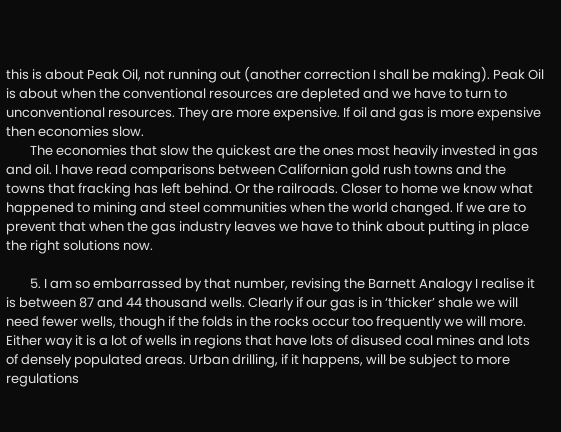this is about Peak Oil, not running out (another correction I shall be making). Peak Oil is about when the conventional resources are depleted and we have to turn to unconventional resources. They are more expensive. If oil and gas is more expensive then economies slow.
        The economies that slow the quickest are the ones most heavily invested in gas and oil. I have read comparisons between Californian gold rush towns and the towns that fracking has left behind. Or the railroads. Closer to home we know what happened to mining and steel communities when the world changed. If we are to prevent that when the gas industry leaves we have to think about putting in place the right solutions now.

        5. I am so embarrassed by that number, revising the Barnett Analogy I realise it is between 87 and 44 thousand wells. Clearly if our gas is in ‘thicker’ shale we will need fewer wells, though if the folds in the rocks occur too frequently we will more. Either way it is a lot of wells in regions that have lots of disused coal mines and lots of densely populated areas. Urban drilling, if it happens, will be subject to more regulations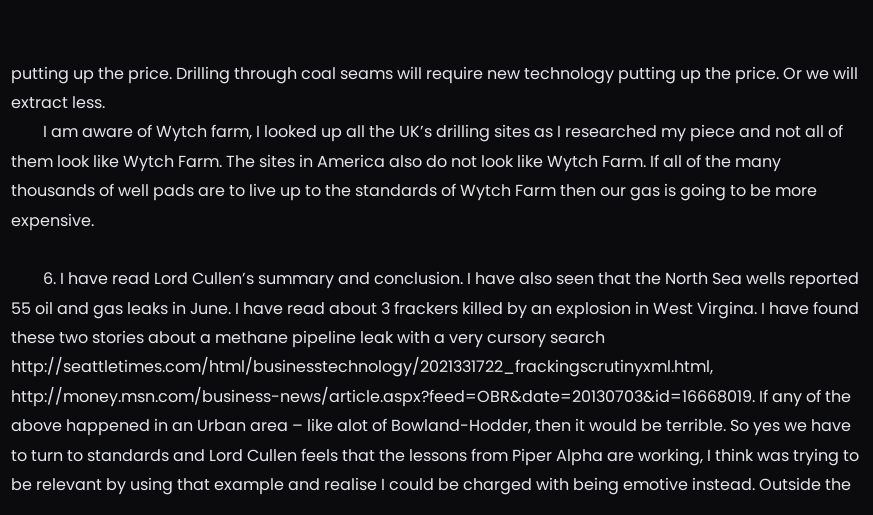putting up the price. Drilling through coal seams will require new technology putting up the price. Or we will extract less.
        I am aware of Wytch farm, I looked up all the UK’s drilling sites as I researched my piece and not all of them look like Wytch Farm. The sites in America also do not look like Wytch Farm. If all of the many thousands of well pads are to live up to the standards of Wytch Farm then our gas is going to be more expensive.

        6. I have read Lord Cullen’s summary and conclusion. I have also seen that the North Sea wells reported 55 oil and gas leaks in June. I have read about 3 frackers killed by an explosion in West Virgina. I have found these two stories about a methane pipeline leak with a very cursory search http://seattletimes.com/html/businesstechnology/2021331722_frackingscrutinyxml.html, http://money.msn.com/business-news/article.aspx?feed=OBR&date=20130703&id=16668019. If any of the above happened in an Urban area – like alot of Bowland-Hodder, then it would be terrible. So yes we have to turn to standards and Lord Cullen feels that the lessons from Piper Alpha are working, I think was trying to be relevant by using that example and realise I could be charged with being emotive instead. Outside the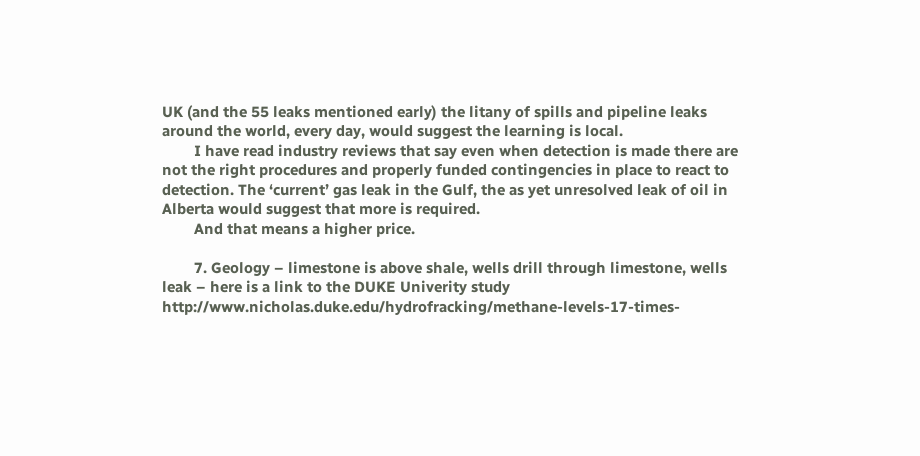UK (and the 55 leaks mentioned early) the litany of spills and pipeline leaks around the world, every day, would suggest the learning is local.
        I have read industry reviews that say even when detection is made there are not the right procedures and properly funded contingencies in place to react to detection. The ‘current’ gas leak in the Gulf, the as yet unresolved leak of oil in Alberta would suggest that more is required.
        And that means a higher price.

        7. Geology – limestone is above shale, wells drill through limestone, wells leak – here is a link to the DUKE Univerity study http://www.nicholas.duke.edu/hydrofracking/methane-levels-17-times-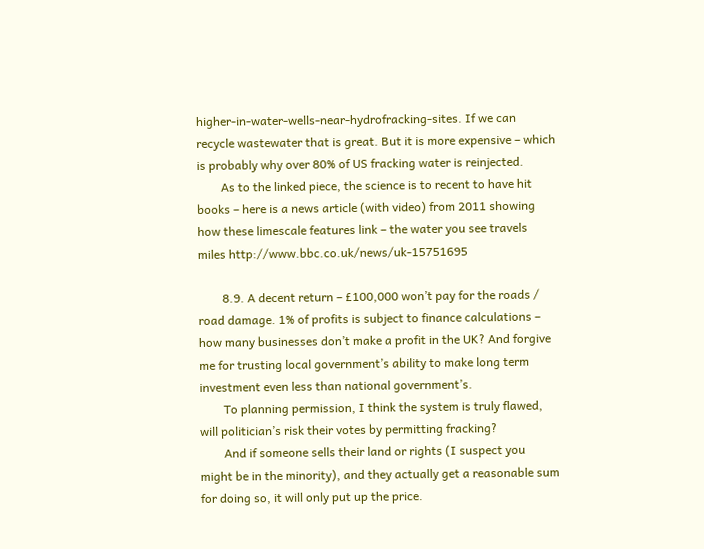higher-in-water-wells-near-hydrofracking-sites. If we can recycle wastewater that is great. But it is more expensive – which is probably why over 80% of US fracking water is reinjected.
        As to the linked piece, the science is to recent to have hit books – here is a news article (with video) from 2011 showing how these limescale features link – the water you see travels miles http://www.bbc.co.uk/news/uk-15751695

        8.9. A decent return – £100,000 won’t pay for the roads / road damage. 1% of profits is subject to finance calculations – how many businesses don’t make a profit in the UK? And forgive me for trusting local government’s ability to make long term investment even less than national government’s.
        To planning permission, I think the system is truly flawed, will politician’s risk their votes by permitting fracking?
        And if someone sells their land or rights (I suspect you might be in the minority), and they actually get a reasonable sum for doing so, it will only put up the price.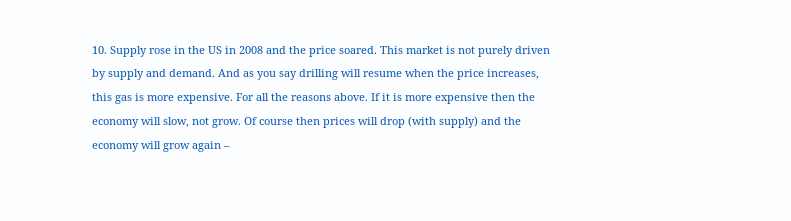10. Supply rose in the US in 2008 and the price soared. This market is not purely driven by supply and demand. And as you say drilling will resume when the price increases, this gas is more expensive. For all the reasons above. If it is more expensive then the economy will slow, not grow. Of course then prices will drop (with supply) and the economy will grow again –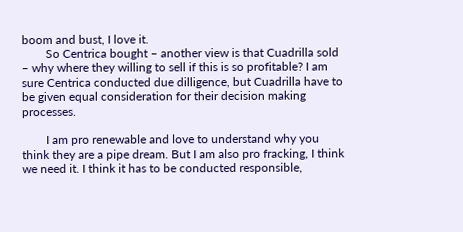boom and bust, I love it.
        So Centrica bought – another view is that Cuadrilla sold – why where they willing to sell if this is so profitable? I am sure Centrica conducted due dilligence, but Cuadrilla have to be given equal consideration for their decision making processes.

        I am pro renewable and love to understand why you think they are a pipe dream. But I am also pro fracking, I think we need it. I think it has to be conducted responsible,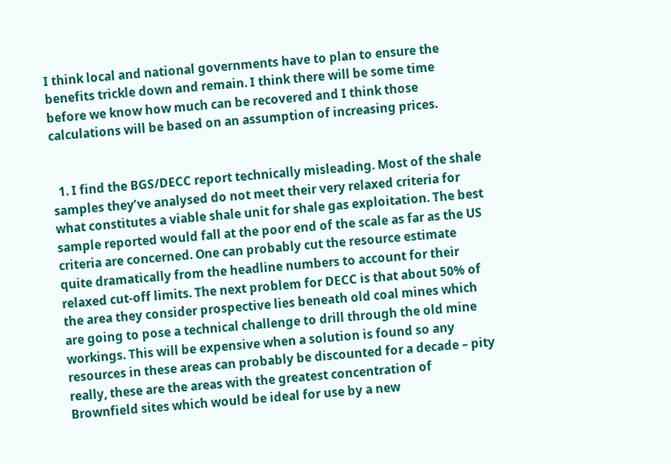I think local and national governments have to plan to ensure the benefits trickle down and remain. I think there will be some time before we know how much can be recovered and I think those calculations will be based on an assumption of increasing prices.


  1. I find the BGS/DECC report technically misleading. Most of the shale samples they’ve analysed do not meet their very relaxed criteria for what constitutes a viable shale unit for shale gas exploitation. The best sample reported would fall at the poor end of the scale as far as the US criteria are concerned. One can probably cut the resource estimate quite dramatically from the headline numbers to account for their relaxed cut-off limits. The next problem for DECC is that about 50% of the area they consider prospective lies beneath old coal mines which are going to pose a technical challenge to drill through the old mine workings. This will be expensive when a solution is found so any resources in these areas can probably be discounted for a decade – pity really, these are the areas with the greatest concentration of Brownfield sites which would be ideal for use by a new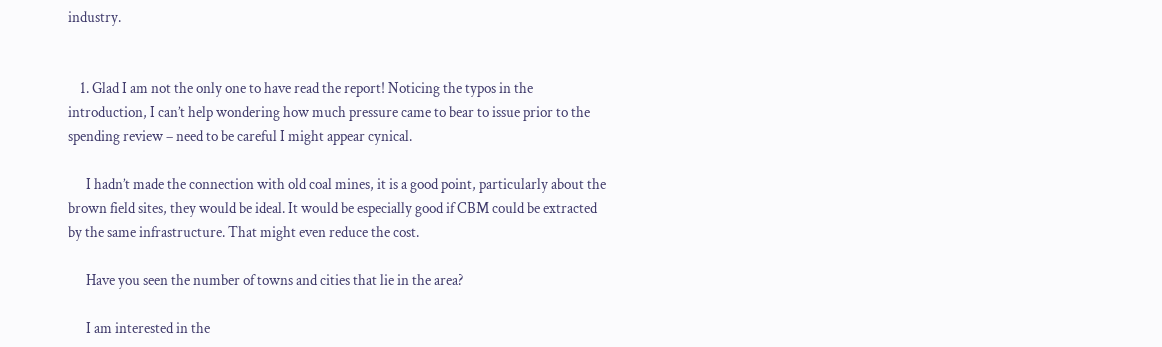industry.


    1. Glad I am not the only one to have read the report! Noticing the typos in the introduction, I can’t help wondering how much pressure came to bear to issue prior to the spending review – need to be careful I might appear cynical.

      I hadn’t made the connection with old coal mines, it is a good point, particularly about the brown field sites, they would be ideal. It would be especially good if CBM could be extracted by the same infrastructure. That might even reduce the cost.

      Have you seen the number of towns and cities that lie in the area?

      I am interested in the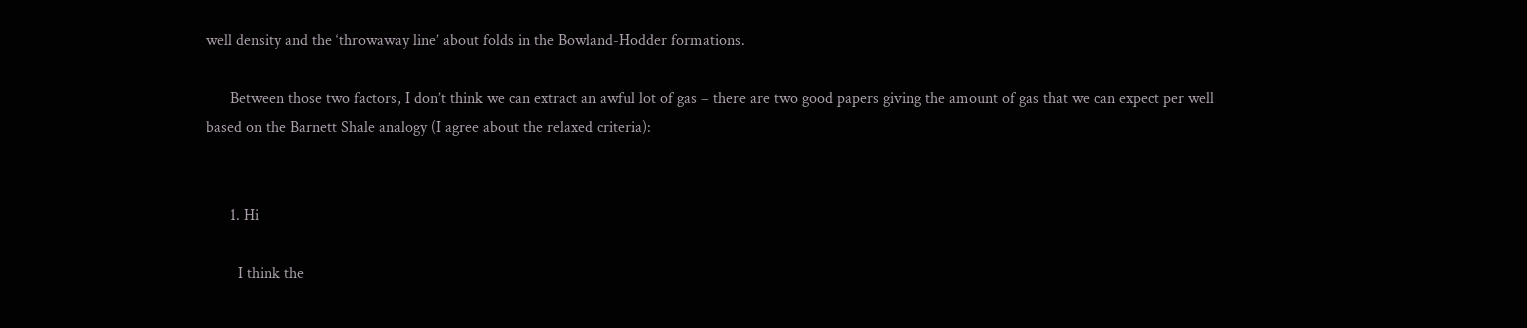well density and the ‘throwaway line’ about folds in the Bowland-Hodder formations.

      Between those two factors, I don’t think we can extract an awful lot of gas – there are two good papers giving the amount of gas that we can expect per well based on the Barnett Shale analogy (I agree about the relaxed criteria):


      1. Hi

        I think the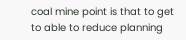coal mine point is that to get to able to reduce planning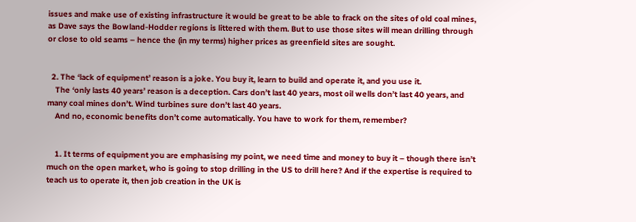issues and make use of existing infrastructure it would be great to be able to frack on the sites of old coal mines, as Dave says the Bowland-Hodder regions is littered with them. But to use those sites will mean drilling through or close to old seams – hence the (in my terms) higher prices as greenfield sites are sought.


  2. The ‘lack of equipment’ reason is a joke. You buy it, learn to build and operate it, and you use it.
    The ‘only lasts 40 years’ reason is a deception. Cars don’t last 40 years, most oil wells don’t last 40 years, and many coal mines don’t. Wind turbines sure don’t last 40 years.
    And no, economic benefits don’t come automatically. You have to work for them, remember?


    1. It terms of equipment you are emphasising my point, we need time and money to buy it – though there isn’t much on the open market, who is going to stop drilling in the US to drill here? And if the expertise is required to teach us to operate it, then job creation in the UK is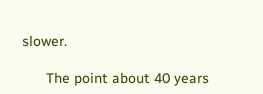slower.

      The point about 40 years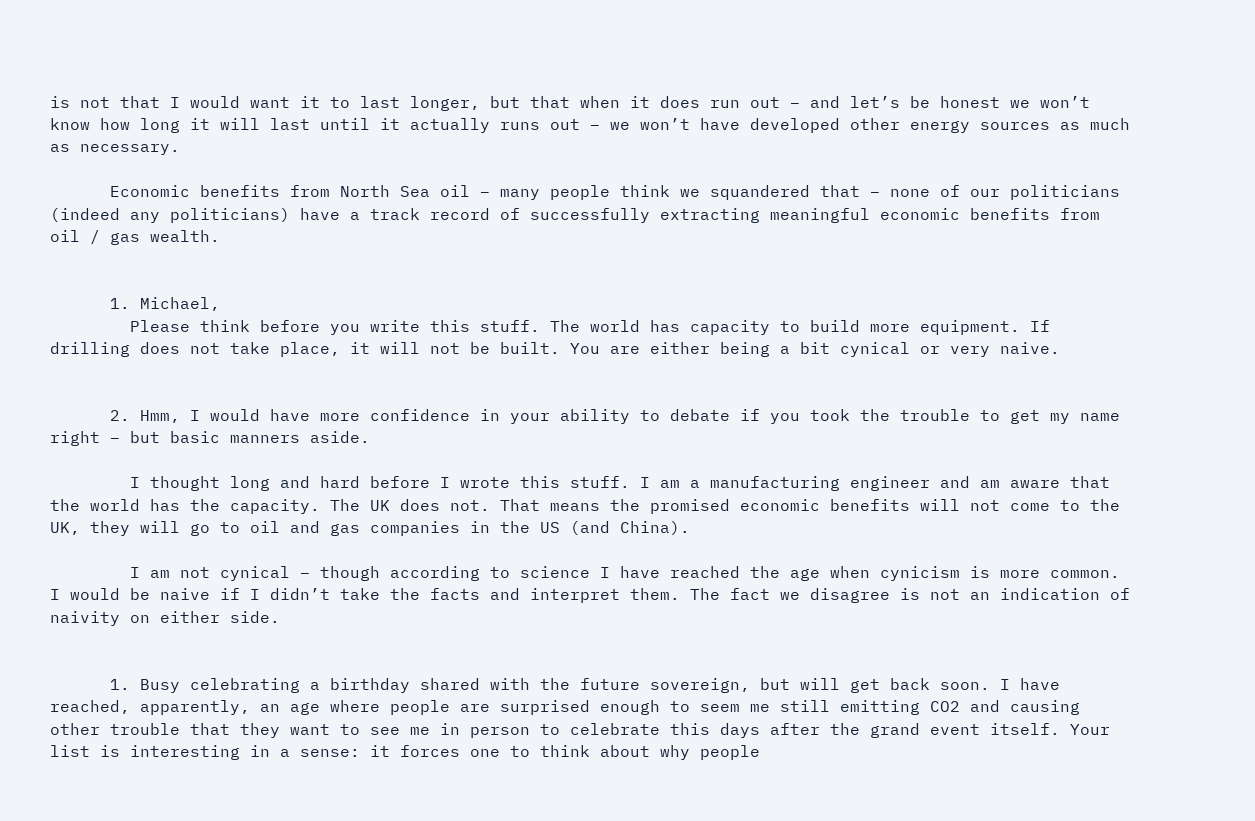is not that I would want it to last longer, but that when it does run out – and let’s be honest we won’t know how long it will last until it actually runs out – we won’t have developed other energy sources as much as necessary.

      Economic benefits from North Sea oil – many people think we squandered that – none of our politicians (indeed any politicians) have a track record of successfully extracting meaningful economic benefits from oil / gas wealth.


      1. Michael,
        Please think before you write this stuff. The world has capacity to build more equipment. If drilling does not take place, it will not be built. You are either being a bit cynical or very naive.


      2. Hmm, I would have more confidence in your ability to debate if you took the trouble to get my name right – but basic manners aside.

        I thought long and hard before I wrote this stuff. I am a manufacturing engineer and am aware that the world has the capacity. The UK does not. That means the promised economic benefits will not come to the UK, they will go to oil and gas companies in the US (and China).

        I am not cynical – though according to science I have reached the age when cynicism is more common. I would be naive if I didn’t take the facts and interpret them. The fact we disagree is not an indication of naivity on either side.


      1. Busy celebrating a birthday shared with the future sovereign, but will get back soon. I have reached, apparently, an age where people are surprised enough to seem me still emitting CO2 and causing other trouble that they want to see me in person to celebrate this days after the grand event itself. Your list is interesting in a sense: it forces one to think about why people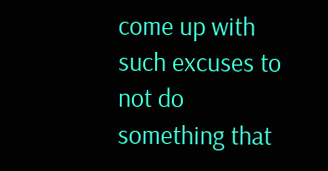come up with such excuses to not do something that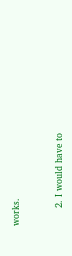works.


      2. I would have to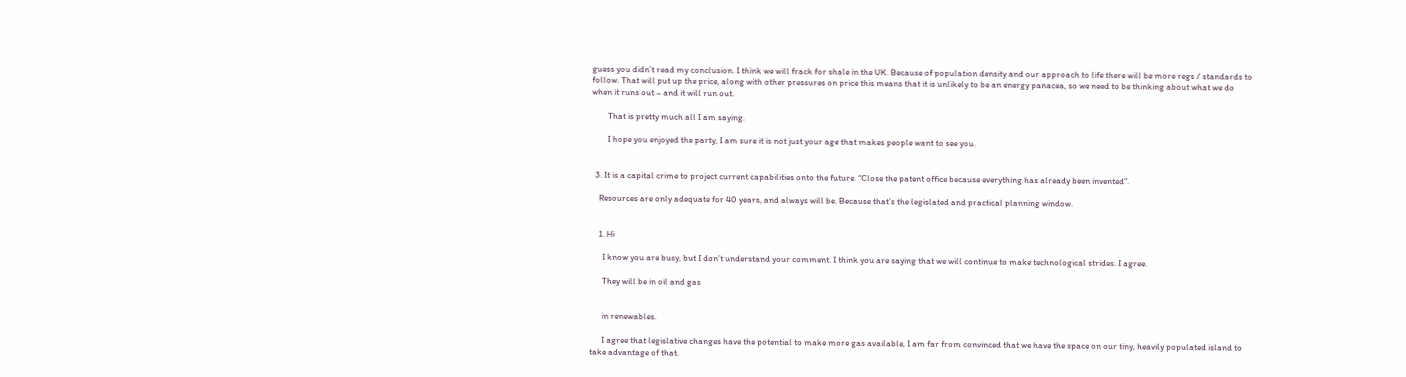guess you didn’t read my conclusion. I think we will frack for shale in the UK. Because of population density and our approach to life there will be more regs / standards to follow. That will put up the price, along with other pressures on price this means that it is unlikely to be an energy panacea, so we need to be thinking about what we do when it runs out – and it will run out.

        That is pretty much all I am saying.

        I hope you enjoyed the party, I am sure it is not just your age that makes people want to see you.


  3. It is a capital crime to project current capabilities onto the future. “Close the patent office because everything has already been invented”.

    Resources are only adequate for 40 years, and always will be. Because that’s the legislated and practical planning window.


    1. Hi

      I know you are busy, but I don’t understand your comment. I think you are saying that we will continue to make technological strides. I agree.

      They will be in oil and gas


      in renewables.

      I agree that legislative changes have the potential to make more gas available, I am far from convinced that we have the space on our tiny, heavily populated island to take advantage of that.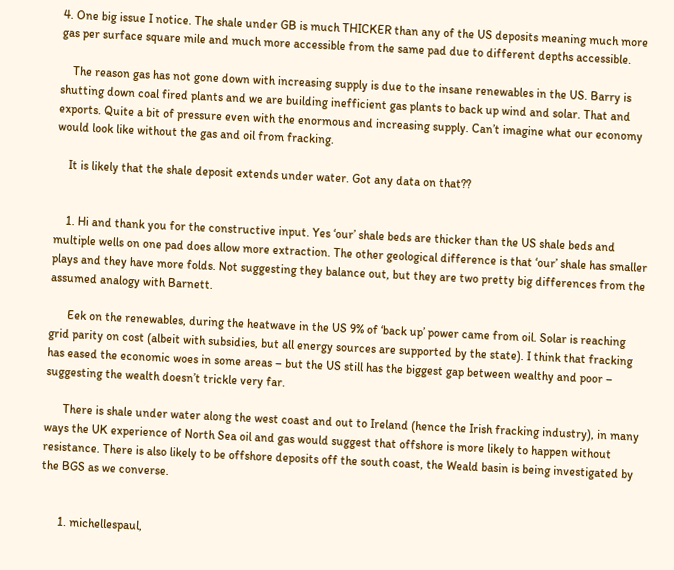4. One big issue I notice. The shale under GB is much THICKER than any of the US deposits meaning much more gas per surface square mile and much more accessible from the same pad due to different depths accessible.

    The reason gas has not gone down with increasing supply is due to the insane renewables in the US. Barry is shutting down coal fired plants and we are building inefficient gas plants to back up wind and solar. That and exports. Quite a bit of pressure even with the enormous and increasing supply. Can’t imagine what our economy would look like without the gas and oil from fracking.

    It is likely that the shale deposit extends under water. Got any data on that??


    1. Hi and thank you for the constructive input. Yes ‘our’ shale beds are thicker than the US shale beds and multiple wells on one pad does allow more extraction. The other geological difference is that ‘our’ shale has smaller plays and they have more folds. Not suggesting they balance out, but they are two pretty big differences from the assumed analogy with Barnett.

      Eek on the renewables, during the heatwave in the US 9% of ‘back up’ power came from oil. Solar is reaching grid parity on cost (albeit with subsidies, but all energy sources are supported by the state). I think that fracking has eased the economic woes in some areas – but the US still has the biggest gap between wealthy and poor – suggesting the wealth doesn’t trickle very far.

      There is shale under water along the west coast and out to Ireland (hence the Irish fracking industry), in many ways the UK experience of North Sea oil and gas would suggest that offshore is more likely to happen without resistance. There is also likely to be offshore deposits off the south coast, the Weald basin is being investigated by the BGS as we converse.


      1. michellespaul,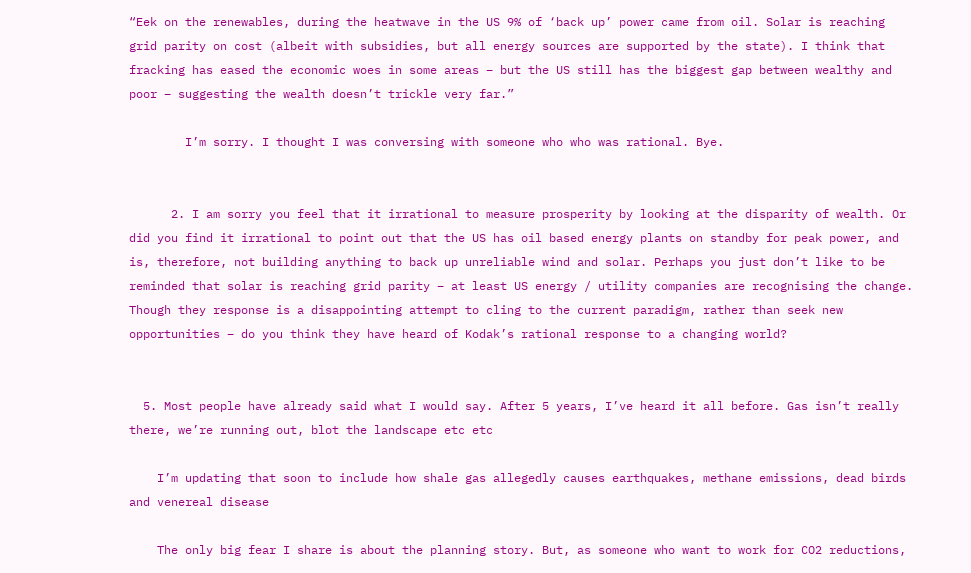“Eek on the renewables, during the heatwave in the US 9% of ‘back up’ power came from oil. Solar is reaching grid parity on cost (albeit with subsidies, but all energy sources are supported by the state). I think that fracking has eased the economic woes in some areas – but the US still has the biggest gap between wealthy and poor – suggesting the wealth doesn’t trickle very far.”

        I’m sorry. I thought I was conversing with someone who who was rational. Bye.


      2. I am sorry you feel that it irrational to measure prosperity by looking at the disparity of wealth. Or did you find it irrational to point out that the US has oil based energy plants on standby for peak power, and is, therefore, not building anything to back up unreliable wind and solar. Perhaps you just don’t like to be reminded that solar is reaching grid parity – at least US energy / utility companies are recognising the change. Though they response is a disappointing attempt to cling to the current paradigm, rather than seek new opportunities – do you think they have heard of Kodak’s rational response to a changing world?


  5. Most people have already said what I would say. After 5 years, I’ve heard it all before. Gas isn’t really there, we’re running out, blot the landscape etc etc

    I’m updating that soon to include how shale gas allegedly causes earthquakes, methane emissions, dead birds and venereal disease

    The only big fear I share is about the planning story. But, as someone who want to work for CO2 reductions,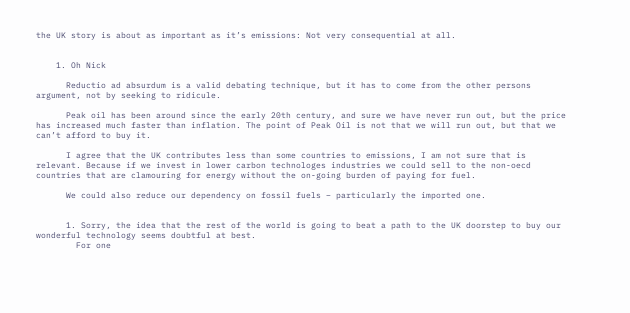the UK story is about as important as it’s emissions: Not very consequential at all.


    1. Oh Nick

      Reductio ad absurdum is a valid debating technique, but it has to come from the other persons argument, not by seeking to ridicule.

      Peak oil has been around since the early 20th century, and sure we have never run out, but the price has increased much faster than inflation. The point of Peak Oil is not that we will run out, but that we can’t afford to buy it.

      I agree that the UK contributes less than some countries to emissions, I am not sure that is relevant. Because if we invest in lower carbon technologes industries we could sell to the non-oecd countries that are clamouring for energy without the on-going burden of paying for fuel.

      We could also reduce our dependency on fossil fuels – particularly the imported one.


      1. Sorry, the idea that the rest of the world is going to beat a path to the UK doorstep to buy our wonderful technology seems doubtful at best.
        For one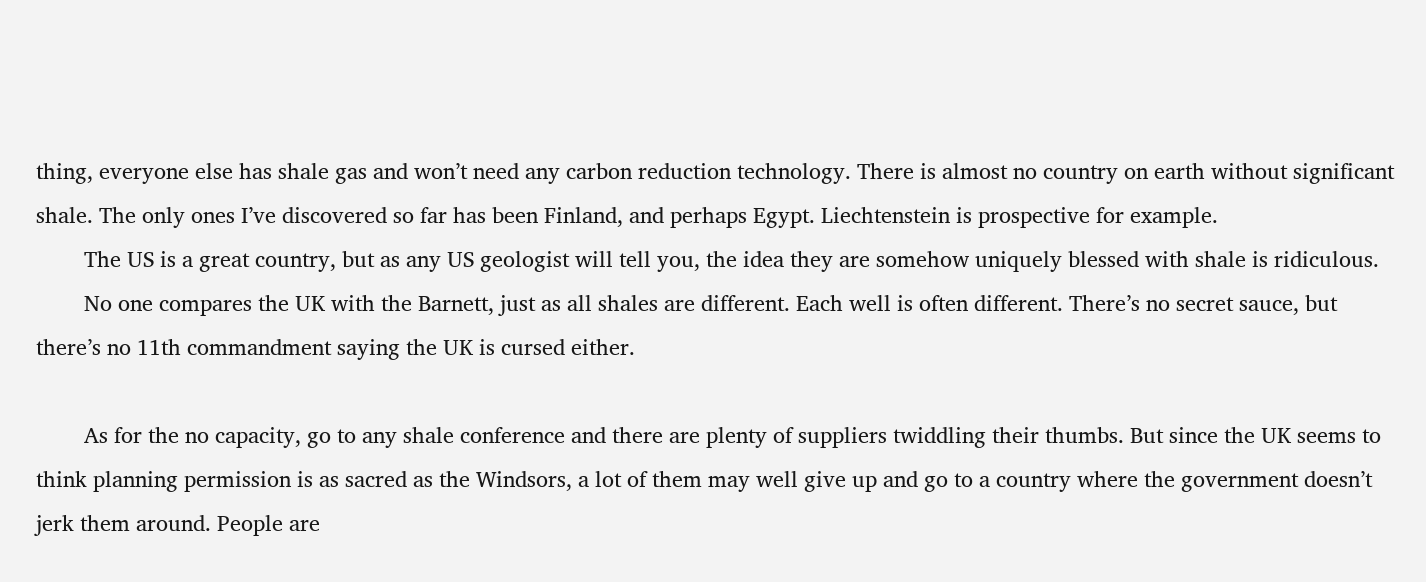thing, everyone else has shale gas and won’t need any carbon reduction technology. There is almost no country on earth without significant shale. The only ones I’ve discovered so far has been Finland, and perhaps Egypt. Liechtenstein is prospective for example.
        The US is a great country, but as any US geologist will tell you, the idea they are somehow uniquely blessed with shale is ridiculous.
        No one compares the UK with the Barnett, just as all shales are different. Each well is often different. There’s no secret sauce, but there’s no 11th commandment saying the UK is cursed either.

        As for the no capacity, go to any shale conference and there are plenty of suppliers twiddling their thumbs. But since the UK seems to think planning permission is as sacred as the Windsors, a lot of them may well give up and go to a country where the government doesn’t jerk them around. People are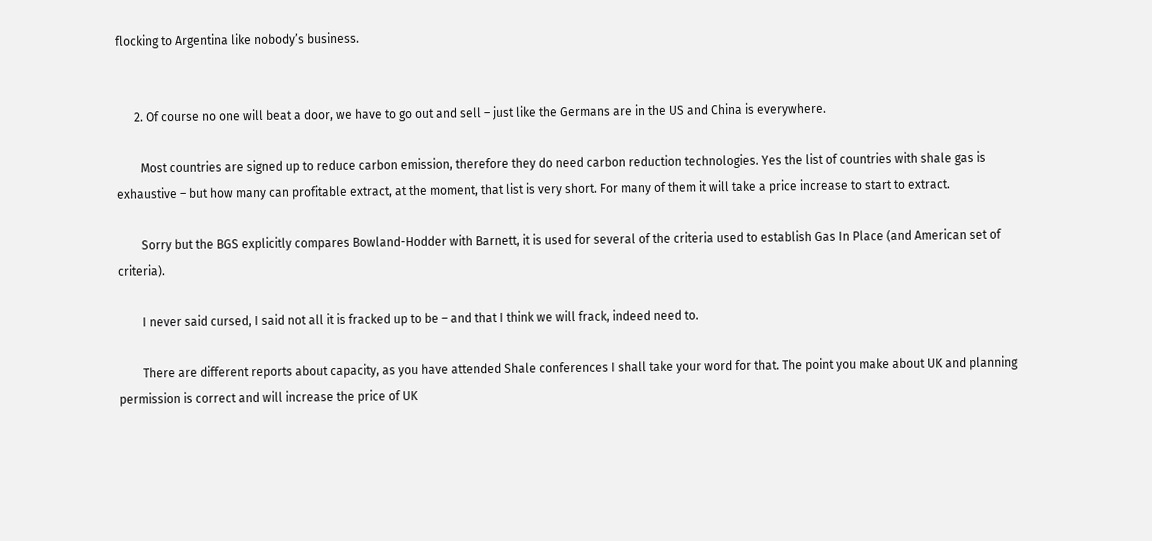flocking to Argentina like nobody’s business.


      2. Of course no one will beat a door, we have to go out and sell – just like the Germans are in the US and China is everywhere.

        Most countries are signed up to reduce carbon emission, therefore they do need carbon reduction technologies. Yes the list of countries with shale gas is exhaustive – but how many can profitable extract, at the moment, that list is very short. For many of them it will take a price increase to start to extract.

        Sorry but the BGS explicitly compares Bowland-Hodder with Barnett, it is used for several of the criteria used to establish Gas In Place (and American set of criteria).

        I never said cursed, I said not all it is fracked up to be – and that I think we will frack, indeed need to.

        There are different reports about capacity, as you have attended Shale conferences I shall take your word for that. The point you make about UK and planning permission is correct and will increase the price of UK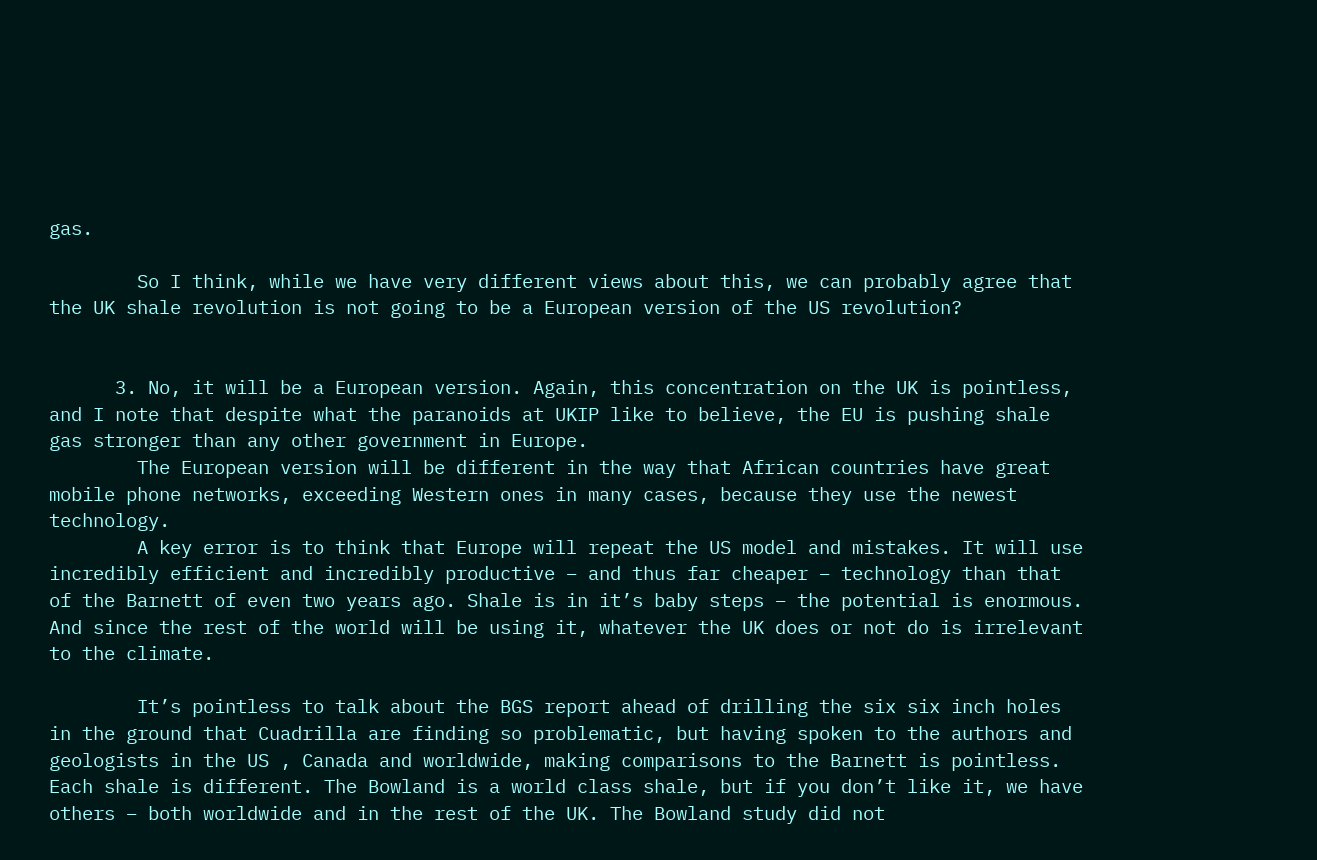gas.

        So I think, while we have very different views about this, we can probably agree that the UK shale revolution is not going to be a European version of the US revolution?


      3. No, it will be a European version. Again, this concentration on the UK is pointless, and I note that despite what the paranoids at UKIP like to believe, the EU is pushing shale gas stronger than any other government in Europe.
        The European version will be different in the way that African countries have great mobile phone networks, exceeding Western ones in many cases, because they use the newest technology.
        A key error is to think that Europe will repeat the US model and mistakes. It will use incredibly efficient and incredibly productive – and thus far cheaper – technology than that of the Barnett of even two years ago. Shale is in it’s baby steps – the potential is enormous. And since the rest of the world will be using it, whatever the UK does or not do is irrelevant to the climate.

        It’s pointless to talk about the BGS report ahead of drilling the six six inch holes in the ground that Cuadrilla are finding so problematic, but having spoken to the authors and geologists in the US , Canada and worldwide, making comparisons to the Barnett is pointless. Each shale is different. The Bowland is a world class shale, but if you don’t like it, we have others – both worldwide and in the rest of the UK. The Bowland study did not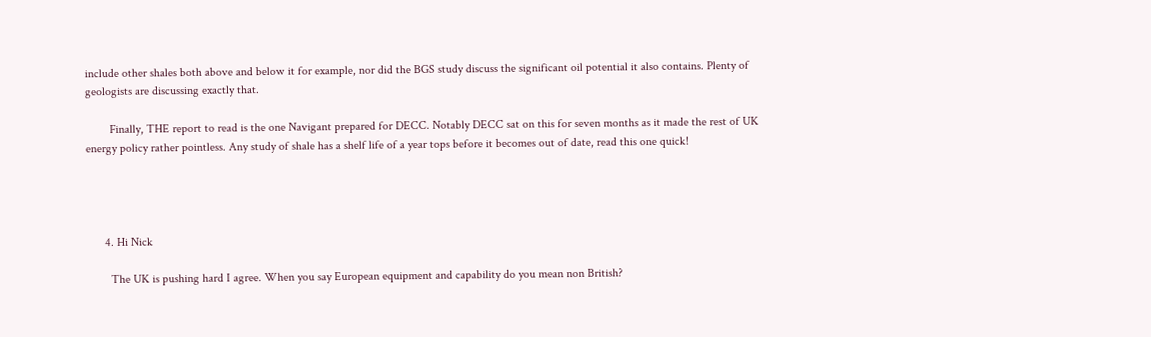include other shales both above and below it for example, nor did the BGS study discuss the significant oil potential it also contains. Plenty of geologists are discussing exactly that.

        Finally, THE report to read is the one Navigant prepared for DECC. Notably DECC sat on this for seven months as it made the rest of UK energy policy rather pointless. Any study of shale has a shelf life of a year tops before it becomes out of date, read this one quick!




      4. Hi Nick

        The UK is pushing hard I agree. When you say European equipment and capability do you mean non British?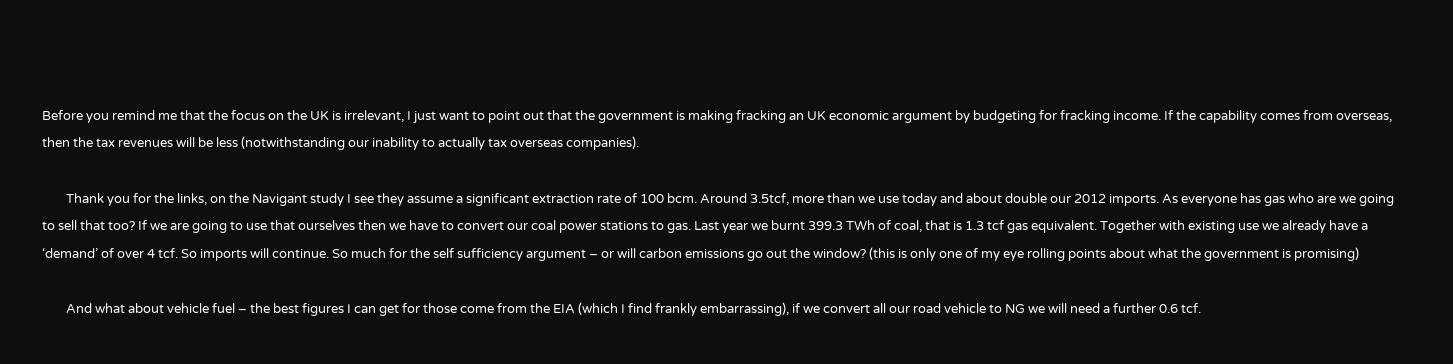Before you remind me that the focus on the UK is irrelevant, I just want to point out that the government is making fracking an UK economic argument by budgeting for fracking income. If the capability comes from overseas, then the tax revenues will be less (notwithstanding our inability to actually tax overseas companies).

        Thank you for the links, on the Navigant study I see they assume a significant extraction rate of 100 bcm. Around 3.5tcf, more than we use today and about double our 2012 imports. As everyone has gas who are we going to sell that too? If we are going to use that ourselves then we have to convert our coal power stations to gas. Last year we burnt 399.3 TWh of coal, that is 1.3 tcf gas equivalent. Together with existing use we already have a ‘demand’ of over 4 tcf. So imports will continue. So much for the self sufficiency argument – or will carbon emissions go out the window? (this is only one of my eye rolling points about what the government is promising)

        And what about vehicle fuel – the best figures I can get for those come from the EIA (which I find frankly embarrassing), if we convert all our road vehicle to NG we will need a further 0.6 tcf.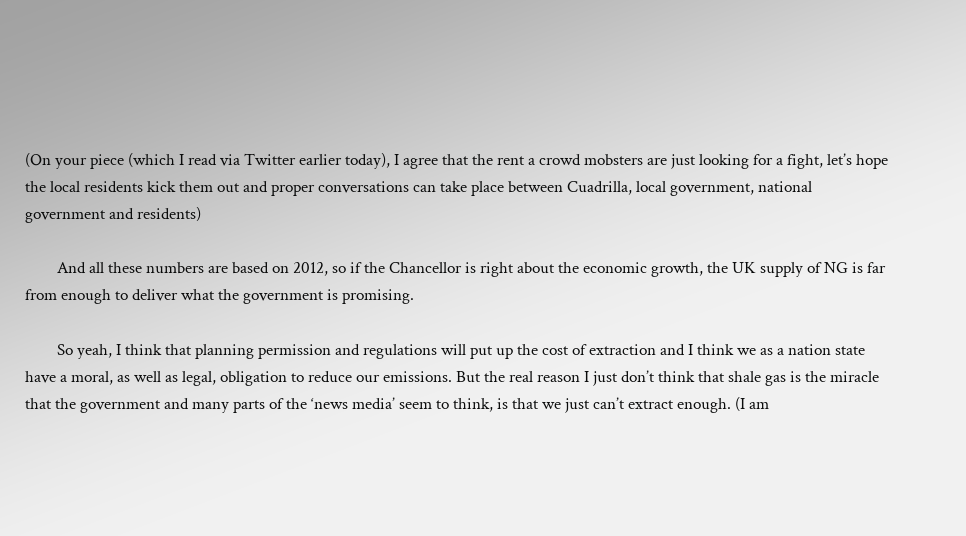(On your piece (which I read via Twitter earlier today), I agree that the rent a crowd mobsters are just looking for a fight, let’s hope the local residents kick them out and proper conversations can take place between Cuadrilla, local government, national government and residents)

        And all these numbers are based on 2012, so if the Chancellor is right about the economic growth, the UK supply of NG is far from enough to deliver what the government is promising.

        So yeah, I think that planning permission and regulations will put up the cost of extraction and I think we as a nation state have a moral, as well as legal, obligation to reduce our emissions. But the real reason I just don’t think that shale gas is the miracle that the government and many parts of the ‘news media’ seem to think, is that we just can’t extract enough. (I am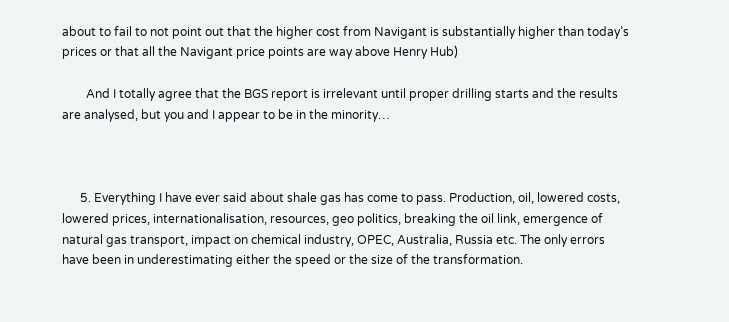about to fail to not point out that the higher cost from Navigant is substantially higher than today’s prices or that all the Navigant price points are way above Henry Hub)

        And I totally agree that the BGS report is irrelevant until proper drilling starts and the results are analysed, but you and I appear to be in the minority…



      5. Everything I have ever said about shale gas has come to pass. Production, oil, lowered costs, lowered prices, internationalisation, resources, geo politics, breaking the oil link, emergence of natural gas transport, impact on chemical industry, OPEC, Australia, Russia etc. The only errors have been in underestimating either the speed or the size of the transformation.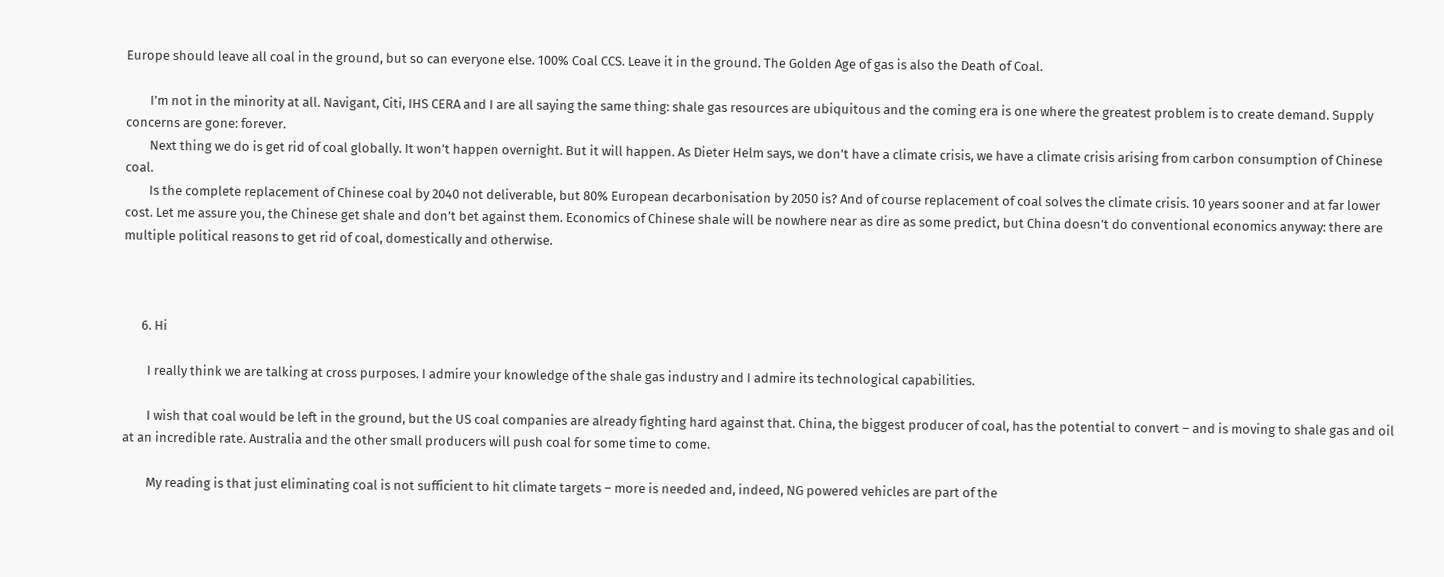Europe should leave all coal in the ground, but so can everyone else. 100% Coal CCS. Leave it in the ground. The Golden Age of gas is also the Death of Coal.

        I’m not in the minority at all. Navigant, Citi, IHS CERA and I are all saying the same thing: shale gas resources are ubiquitous and the coming era is one where the greatest problem is to create demand. Supply concerns are gone: forever.
        Next thing we do is get rid of coal globally. It won’t happen overnight. But it will happen. As Dieter Helm says, we don’t have a climate crisis, we have a climate crisis arising from carbon consumption of Chinese coal.
        Is the complete replacement of Chinese coal by 2040 not deliverable, but 80% European decarbonisation by 2050 is? And of course replacement of coal solves the climate crisis. 10 years sooner and at far lower cost. Let me assure you, the Chinese get shale and don’t bet against them. Economics of Chinese shale will be nowhere near as dire as some predict, but China doesn’t do conventional economics anyway: there are multiple political reasons to get rid of coal, domestically and otherwise.



      6. Hi

        I really think we are talking at cross purposes. I admire your knowledge of the shale gas industry and I admire its technological capabilities.

        I wish that coal would be left in the ground, but the US coal companies are already fighting hard against that. China, the biggest producer of coal, has the potential to convert – and is moving to shale gas and oil at an incredible rate. Australia and the other small producers will push coal for some time to come.

        My reading is that just eliminating coal is not sufficient to hit climate targets – more is needed and, indeed, NG powered vehicles are part of the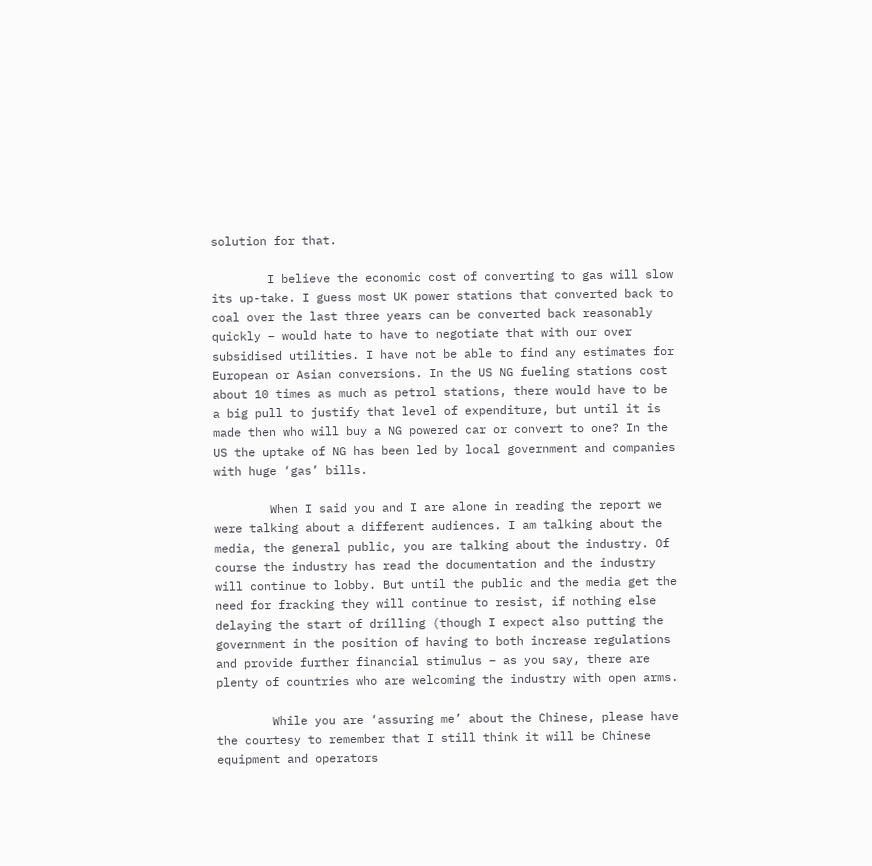solution for that.

        I believe the economic cost of converting to gas will slow its up-take. I guess most UK power stations that converted back to coal over the last three years can be converted back reasonably quickly – would hate to have to negotiate that with our over subsidised utilities. I have not be able to find any estimates for European or Asian conversions. In the US NG fueling stations cost about 10 times as much as petrol stations, there would have to be a big pull to justify that level of expenditure, but until it is made then who will buy a NG powered car or convert to one? In the US the uptake of NG has been led by local government and companies with huge ‘gas’ bills.

        When I said you and I are alone in reading the report we were talking about a different audiences. I am talking about the media, the general public, you are talking about the industry. Of course the industry has read the documentation and the industry will continue to lobby. But until the public and the media get the need for fracking they will continue to resist, if nothing else delaying the start of drilling (though I expect also putting the government in the position of having to both increase regulations and provide further financial stimulus – as you say, there are plenty of countries who are welcoming the industry with open arms.

        While you are ‘assuring me’ about the Chinese, please have the courtesy to remember that I still think it will be Chinese equipment and operators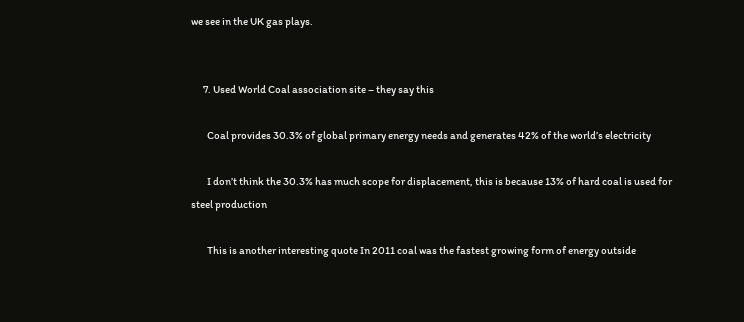we see in the UK gas plays.


      7. Used World Coal association site – they say this

        Coal provides 30.3% of global primary energy needs and generates 42% of the world’s electricity

        I don’t think the 30.3% has much scope for displacement, this is because 13% of hard coal is used for steel production

        This is another interesting quote In 2011 coal was the fastest growing form of energy outside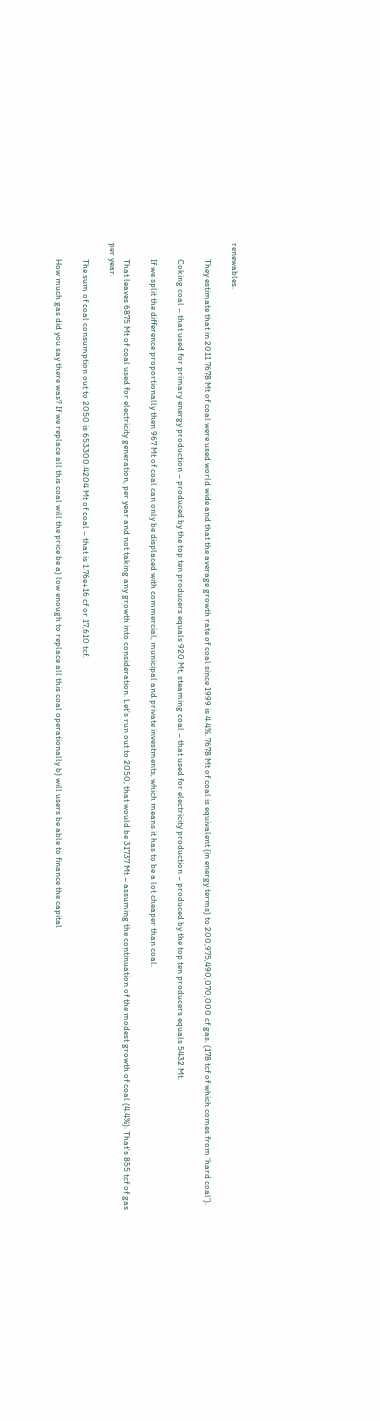renewables.

        They estimate that in 2011 7678 Mt of coal were used world wide and that the average growth rate of coal since 1999 is 4.4%. 7678 Mt of coal is equivalent (in energy terms) to 200,975,490,070,000 cf gas. (178 tcf of which comes from ‘hard coal’).

        Coking coal – that used for primary energy production – produced by the top ten producers equals 920 Mt, steaming coal – that used for electricity production – produced by the top ten producers equals 5432 Mt.

        If we split the difference proportionally then 967 Mt of coal can only be displaced with commercial, municipal and private investments, which means it has to be a lot cheaper than coal.

        That leaves 6875 Mt of coal used for electricity generation, per year and not taking any growth into consideration. Let’s run out to 2050, that would be 31737 Mt – assuming the continuation of the modest growth of coal (4.4%). That’s 855 tcf of gas per year.

        The sum of coal consumption out to 2050 is 653300.4204 Mt of coal – that is 1.76e+16 cf or 17,610 tcf.

        How much gas did you say there was? If we replace all this coal will the price be a) low enough to replace all this coal operationally b) will users be able to finance the capital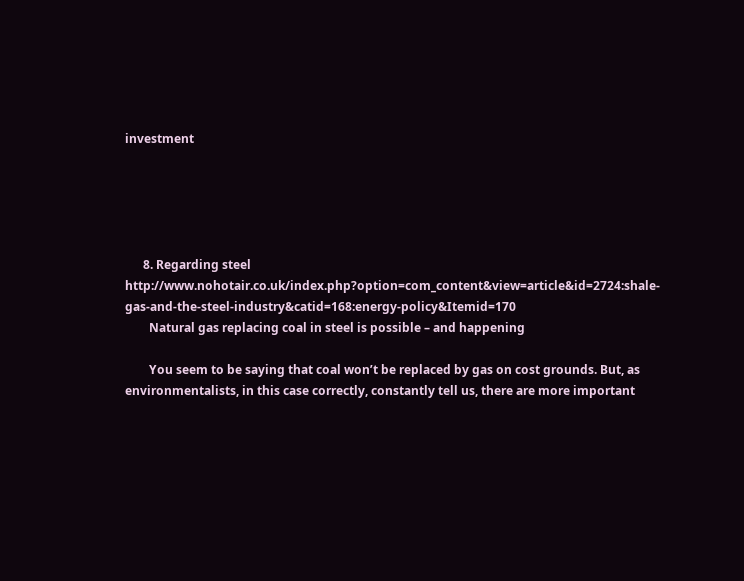investment





      8. Regarding steel http://www.nohotair.co.uk/index.php?option=com_content&view=article&id=2724:shale-gas-and-the-steel-industry&catid=168:energy-policy&Itemid=170
        Natural gas replacing coal in steel is possible – and happening

        You seem to be saying that coal won’t be replaced by gas on cost grounds. But, as environmentalists, in this case correctly, constantly tell us, there are more important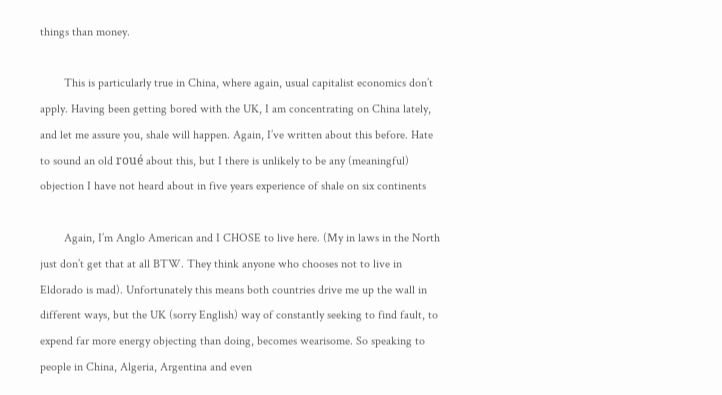things than money.

        This is particularly true in China, where again, usual capitalist economics don’t apply. Having been getting bored with the UK, I am concentrating on China lately, and let me assure you, shale will happen. Again, I’ve written about this before. Hate to sound an old roué about this, but I there is unlikely to be any (meaningful) objection I have not heard about in five years experience of shale on six continents

        Again, I’m Anglo American and I CHOSE to live here. (My in laws in the North just don’t get that at all BTW. They think anyone who chooses not to live in Eldorado is mad). Unfortunately this means both countries drive me up the wall in different ways, but the UK (sorry English) way of constantly seeking to find fault, to expend far more energy objecting than doing, becomes wearisome. So speaking to people in China, Algeria, Argentina and even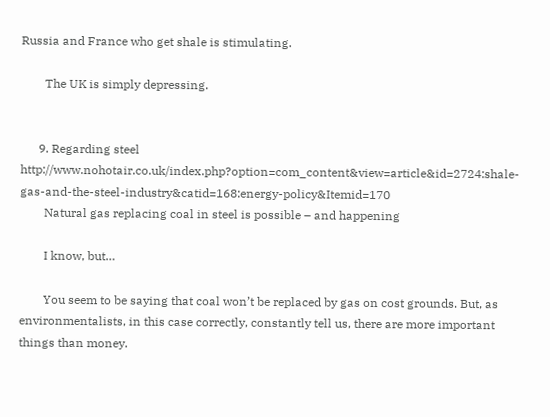Russia and France who get shale is stimulating.

        The UK is simply depressing.


      9. Regarding steel http://www.nohotair.co.uk/index.php?option=com_content&view=article&id=2724:shale-gas-and-the-steel-industry&catid=168:energy-policy&Itemid=170
        Natural gas replacing coal in steel is possible – and happening

        I know, but…

        You seem to be saying that coal won’t be replaced by gas on cost grounds. But, as environmentalists, in this case correctly, constantly tell us, there are more important things than money.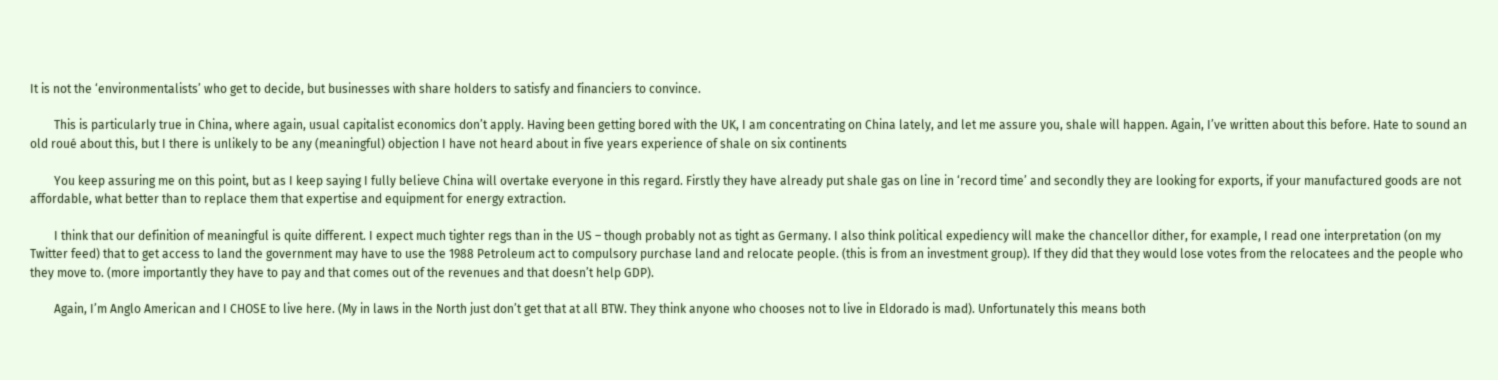It is not the ‘environmentalists’ who get to decide, but businesses with share holders to satisfy and financiers to convince.

        This is particularly true in China, where again, usual capitalist economics don’t apply. Having been getting bored with the UK, I am concentrating on China lately, and let me assure you, shale will happen. Again, I’ve written about this before. Hate to sound an old roué about this, but I there is unlikely to be any (meaningful) objection I have not heard about in five years experience of shale on six continents

        You keep assuring me on this point, but as I keep saying I fully believe China will overtake everyone in this regard. Firstly they have already put shale gas on line in ‘record time’ and secondly they are looking for exports, if your manufactured goods are not affordable, what better than to replace them that expertise and equipment for energy extraction.

        I think that our definition of meaningful is quite different. I expect much tighter regs than in the US – though probably not as tight as Germany. I also think political expediency will make the chancellor dither, for example, I read one interpretation (on my Twitter feed) that to get access to land the government may have to use the 1988 Petroleum act to compulsory purchase land and relocate people. (this is from an investment group). If they did that they would lose votes from the relocatees and the people who they move to. (more importantly they have to pay and that comes out of the revenues and that doesn’t help GDP).

        Again, I’m Anglo American and I CHOSE to live here. (My in laws in the North just don’t get that at all BTW. They think anyone who chooses not to live in Eldorado is mad). Unfortunately this means both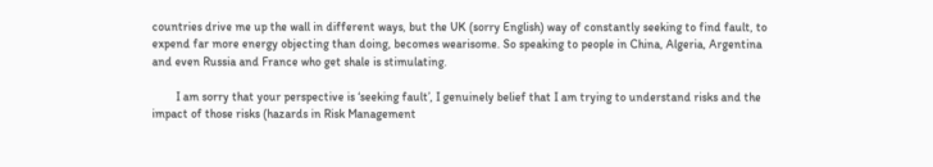countries drive me up the wall in different ways, but the UK (sorry English) way of constantly seeking to find fault, to expend far more energy objecting than doing, becomes wearisome. So speaking to people in China, Algeria, Argentina and even Russia and France who get shale is stimulating.

        I am sorry that your perspective is ‘seeking fault’, I genuinely belief that I am trying to understand risks and the impact of those risks (hazards in Risk Management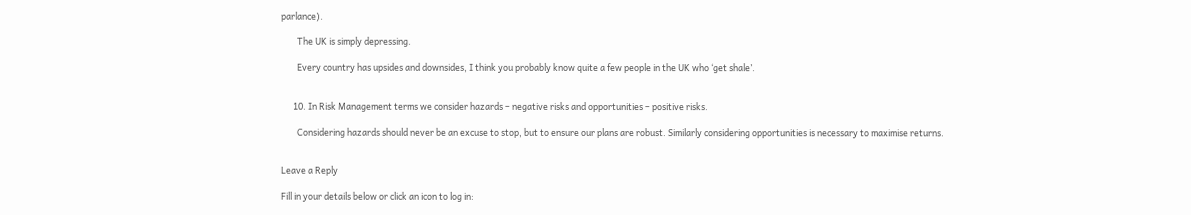parlance).

        The UK is simply depressing.

        Every country has upsides and downsides, I think you probably know quite a few people in the UK who ‘get shale’.


      10. In Risk Management terms we consider hazards – negative risks and opportunities – positive risks.

        Considering hazards should never be an excuse to stop, but to ensure our plans are robust. Similarly considering opportunities is necessary to maximise returns.


Leave a Reply

Fill in your details below or click an icon to log in: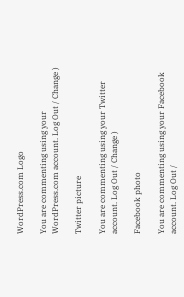WordPress.com Logo

You are commenting using your WordPress.com account. Log Out / Change )

Twitter picture

You are commenting using your Twitter account. Log Out / Change )

Facebook photo

You are commenting using your Facebook account. Log Out /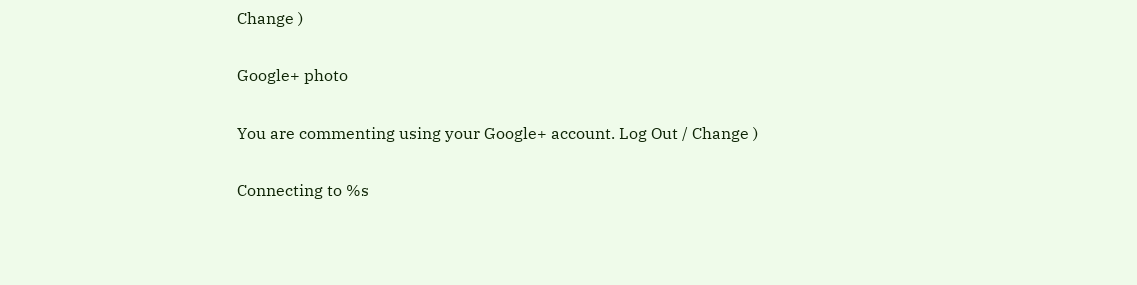Change )

Google+ photo

You are commenting using your Google+ account. Log Out / Change )

Connecting to %s